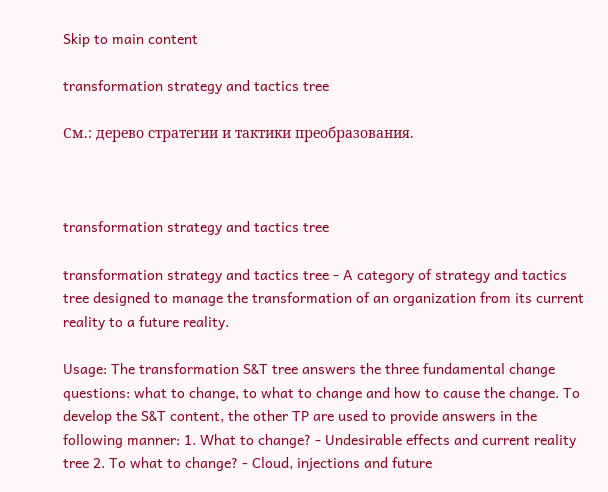Skip to main content

transformation strategy and tactics tree

См.: дерево стратегии и тактики преобразования.



transformation strategy and tactics tree

transformation strategy and tactics tree - A category of strategy and tactics tree designed to manage the transformation of an organization from its current reality to a future reality.

Usage: The transformation S&T tree answers the three fundamental change questions: what to change, to what to change and how to cause the change. To develop the S&T content, the other TP are used to provide answers in the following manner: 1. What to change? - Undesirable effects and current reality tree 2. To what to change? - Cloud, injections and future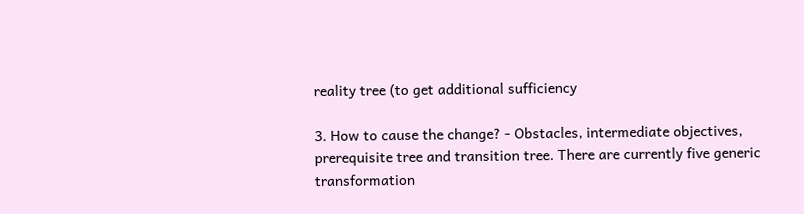reality tree (to get additional sufficiency

3. How to cause the change? - Obstacles, intermediate objectives, prerequisite tree and transition tree. There are currently five generic transformation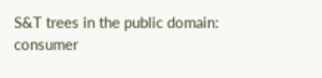S&T trees in the public domain: consumer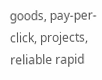goods, pay-per-click, projects, reliable rapid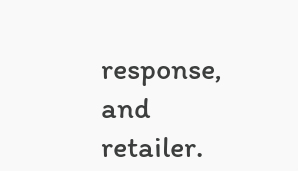response, and retailer.